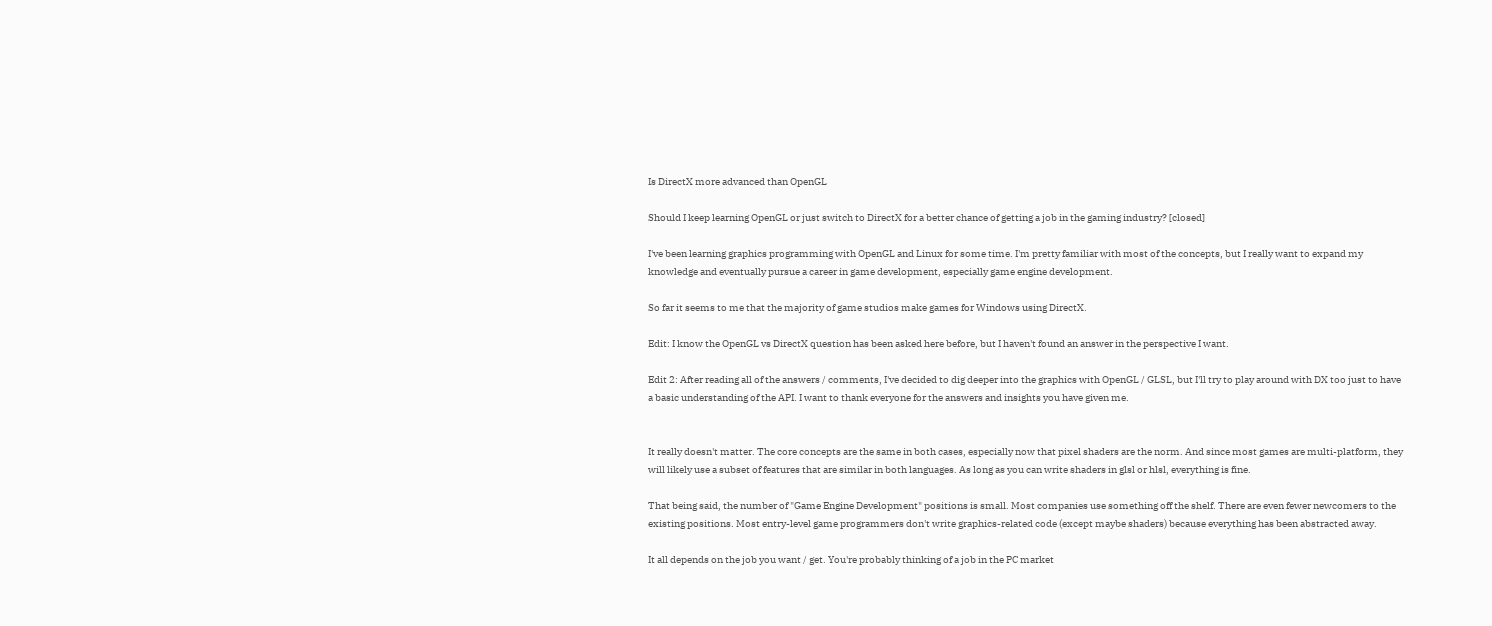Is DirectX more advanced than OpenGL

Should I keep learning OpenGL or just switch to DirectX for a better chance of getting a job in the gaming industry? [closed]

I've been learning graphics programming with OpenGL and Linux for some time. I'm pretty familiar with most of the concepts, but I really want to expand my knowledge and eventually pursue a career in game development, especially game engine development.

So far it seems to me that the majority of game studios make games for Windows using DirectX.

Edit: I know the OpenGL vs DirectX question has been asked here before, but I haven't found an answer in the perspective I want.

Edit 2: After reading all of the answers / comments, I've decided to dig deeper into the graphics with OpenGL / GLSL, but I'll try to play around with DX too just to have a basic understanding of the API. I want to thank everyone for the answers and insights you have given me.


It really doesn't matter. The core concepts are the same in both cases, especially now that pixel shaders are the norm. And since most games are multi-platform, they will likely use a subset of features that are similar in both languages. As long as you can write shaders in glsl or hlsl, everything is fine.

That being said, the number of "Game Engine Development" positions is small. Most companies use something off the shelf. There are even fewer newcomers to the existing positions. Most entry-level game programmers don't write graphics-related code (except maybe shaders) because everything has been abstracted away.

It all depends on the job you want / get. You're probably thinking of a job in the PC market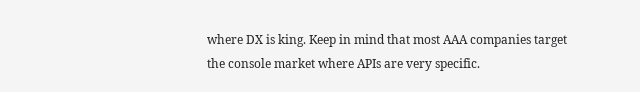where DX is king. Keep in mind that most AAA companies target the console market where APIs are very specific.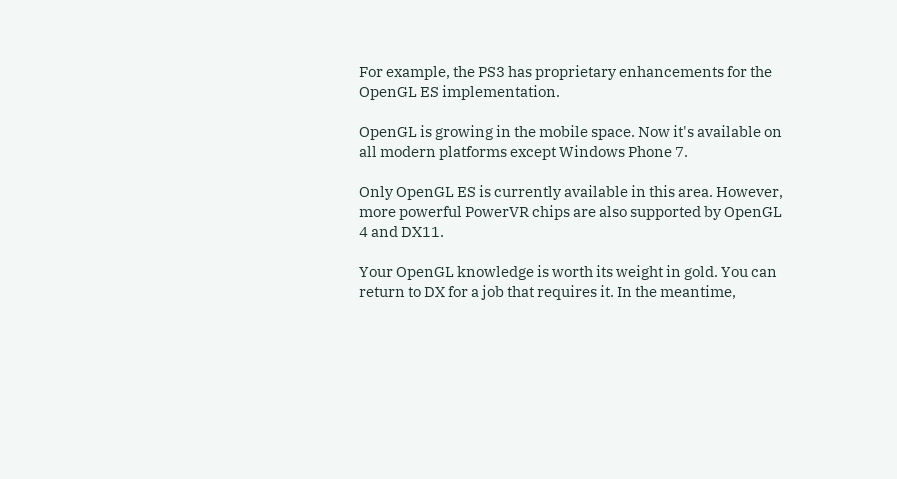For example, the PS3 has proprietary enhancements for the OpenGL ES implementation.

OpenGL is growing in the mobile space. Now it's available on all modern platforms except Windows Phone 7.

Only OpenGL ES is currently available in this area. However, more powerful PowerVR chips are also supported by OpenGL 4 and DX11.

Your OpenGL knowledge is worth its weight in gold. You can return to DX for a job that requires it. In the meantime,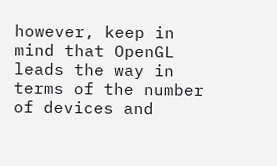however, keep in mind that OpenGL leads the way in terms of the number of devices and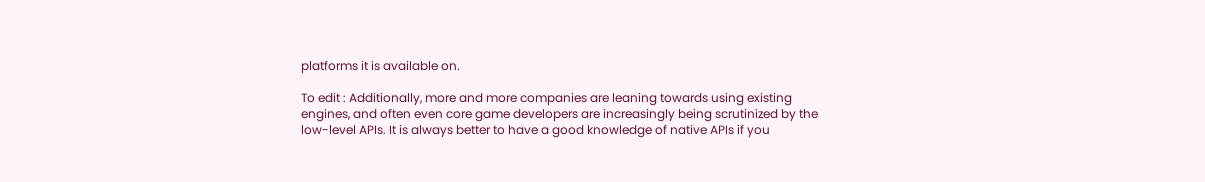platforms it is available on.

To edit : Additionally, more and more companies are leaning towards using existing engines, and often even core game developers are increasingly being scrutinized by the low-level APIs. It is always better to have a good knowledge of native APIs if you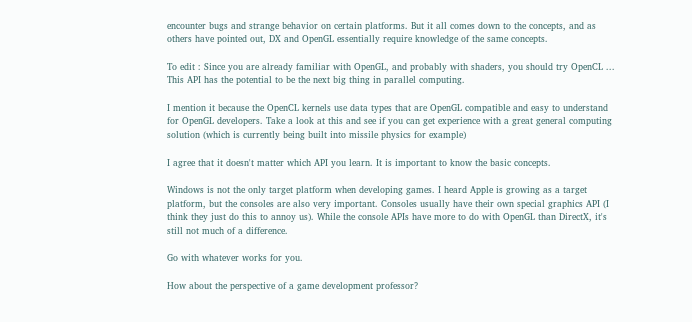encounter bugs and strange behavior on certain platforms. But it all comes down to the concepts, and as others have pointed out, DX and OpenGL essentially require knowledge of the same concepts.

To edit : Since you are already familiar with OpenGL, and probably with shaders, you should try OpenCL ... This API has the potential to be the next big thing in parallel computing.

I mention it because the OpenCL kernels use data types that are OpenGL compatible and easy to understand for OpenGL developers. Take a look at this and see if you can get experience with a great general computing solution (which is currently being built into missile physics for example)

I agree that it doesn't matter which API you learn. It is important to know the basic concepts.

Windows is not the only target platform when developing games. I heard Apple is growing as a target platform, but the consoles are also very important. Consoles usually have their own special graphics API (I think they just do this to annoy us). While the console APIs have more to do with OpenGL than DirectX, it's still not much of a difference.

Go with whatever works for you.

How about the perspective of a game development professor?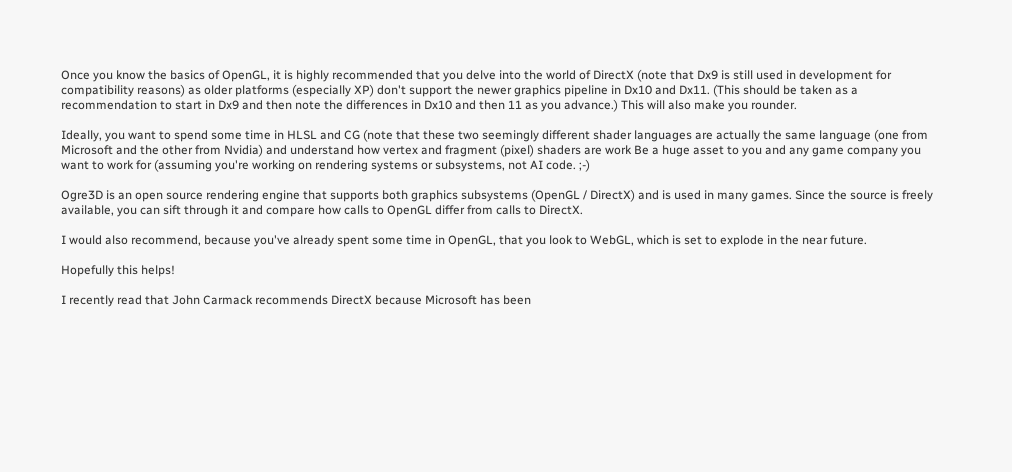Once you know the basics of OpenGL, it is highly recommended that you delve into the world of DirectX (note that Dx9 is still used in development for compatibility reasons) as older platforms (especially XP) don't support the newer graphics pipeline in Dx10 and Dx11. (This should be taken as a recommendation to start in Dx9 and then note the differences in Dx10 and then 11 as you advance.) This will also make you rounder.

Ideally, you want to spend some time in HLSL and CG (note that these two seemingly different shader languages are actually the same language (one from Microsoft and the other from Nvidia) and understand how vertex and fragment (pixel) shaders are work Be a huge asset to you and any game company you want to work for (assuming you're working on rendering systems or subsystems, not AI code. ;-)

Ogre3D is an open source rendering engine that supports both graphics subsystems (OpenGL / DirectX) and is used in many games. Since the source is freely available, you can sift through it and compare how calls to OpenGL differ from calls to DirectX.

I would also recommend, because you've already spent some time in OpenGL, that you look to WebGL, which is set to explode in the near future.

Hopefully this helps!

I recently read that John Carmack recommends DirectX because Microsoft has been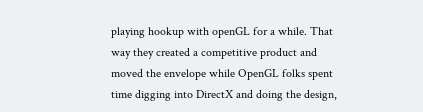playing hookup with openGL for a while. That way they created a competitive product and moved the envelope while OpenGL folks spent time digging into DirectX and doing the design,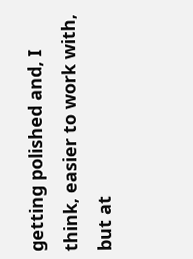getting polished and, I think, easier to work with, but at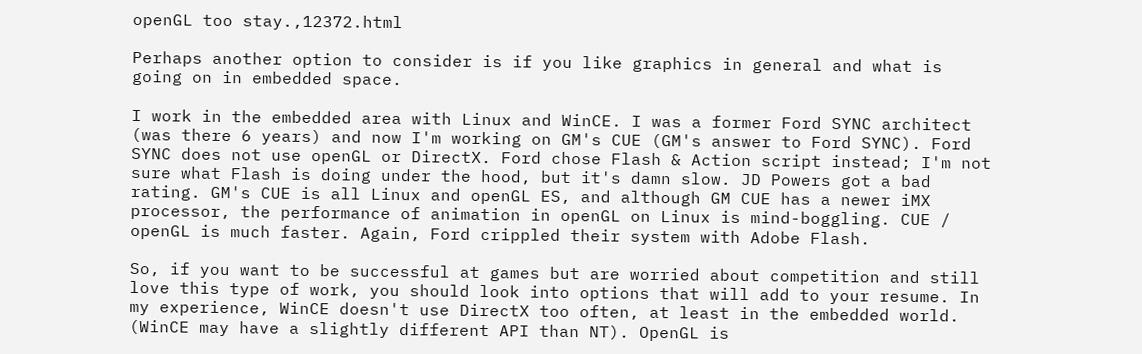openGL too stay.,12372.html

Perhaps another option to consider is if you like graphics in general and what is going on in embedded space.

I work in the embedded area with Linux and WinCE. I was a former Ford SYNC architect (was there 6 years) and now I'm working on GM's CUE (GM's answer to Ford SYNC). Ford SYNC does not use openGL or DirectX. Ford chose Flash & Action script instead; I'm not sure what Flash is doing under the hood, but it's damn slow. JD Powers got a bad rating. GM's CUE is all Linux and openGL ES, and although GM CUE has a newer iMX processor, the performance of animation in openGL on Linux is mind-boggling. CUE / openGL is much faster. Again, Ford crippled their system with Adobe Flash.

So, if you want to be successful at games but are worried about competition and still love this type of work, you should look into options that will add to your resume. In my experience, WinCE doesn't use DirectX too often, at least in the embedded world. (WinCE may have a slightly different API than NT). OpenGL is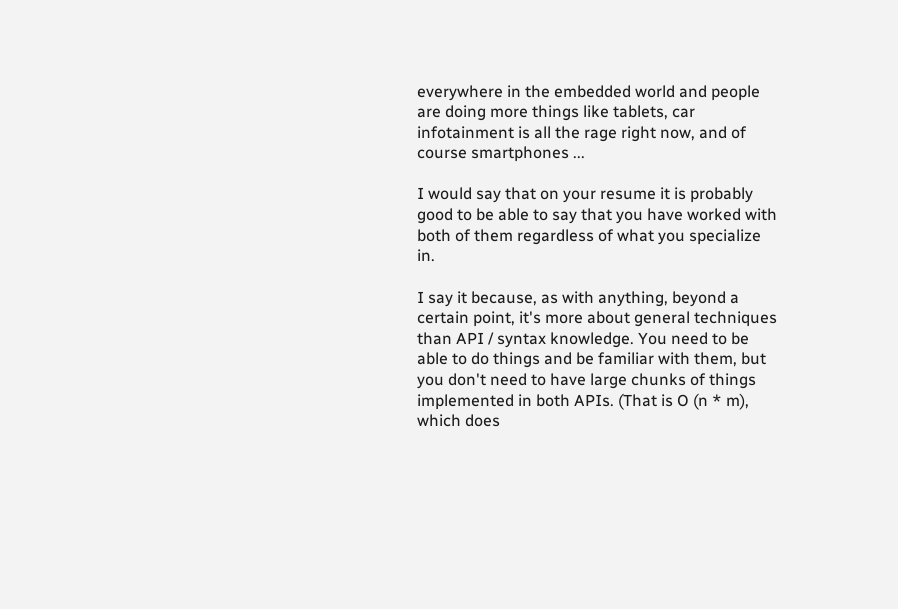everywhere in the embedded world and people are doing more things like tablets, car infotainment is all the rage right now, and of course smartphones ...

I would say that on your resume it is probably good to be able to say that you have worked with both of them regardless of what you specialize in.

I say it because, as with anything, beyond a certain point, it's more about general techniques than API / syntax knowledge. You need to be able to do things and be familiar with them, but you don't need to have large chunks of things implemented in both APIs. (That is O (n * m), which does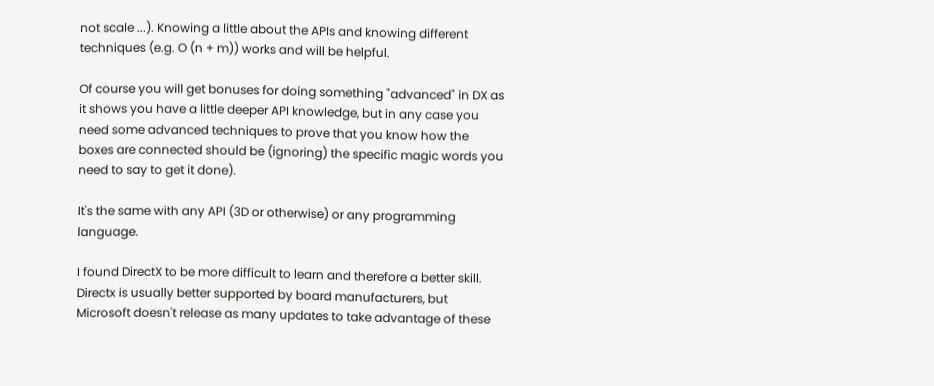not scale ...). Knowing a little about the APIs and knowing different techniques (e.g. O (n + m)) works and will be helpful.

Of course you will get bonuses for doing something "advanced" in DX as it shows you have a little deeper API knowledge, but in any case you need some advanced techniques to prove that you know how the boxes are connected should be (ignoring) the specific magic words you need to say to get it done).

It's the same with any API (3D or otherwise) or any programming language.

I found DirectX to be more difficult to learn and therefore a better skill. Directx is usually better supported by board manufacturers, but Microsoft doesn't release as many updates to take advantage of these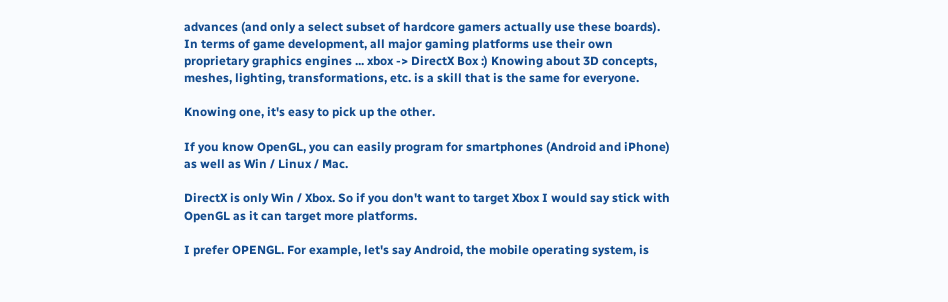advances (and only a select subset of hardcore gamers actually use these boards). In terms of game development, all major gaming platforms use their own proprietary graphics engines ... xbox -> DirectX Box :) Knowing about 3D concepts, meshes, lighting, transformations, etc. is a skill that is the same for everyone.

Knowing one, it's easy to pick up the other.

If you know OpenGL, you can easily program for smartphones (Android and iPhone) as well as Win / Linux / Mac.

DirectX is only Win / Xbox. So if you don't want to target Xbox I would say stick with OpenGL as it can target more platforms.

I prefer OPENGL. For example, let's say Android, the mobile operating system, is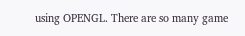using OPENGL. There are so many game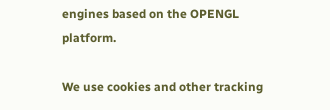engines based on the OPENGL platform.

We use cookies and other tracking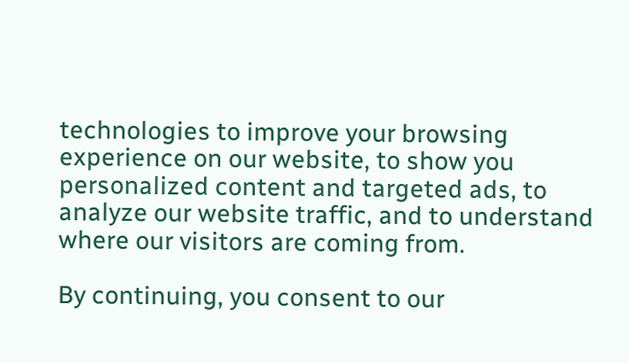technologies to improve your browsing experience on our website, to show you personalized content and targeted ads, to analyze our website traffic, and to understand where our visitors are coming from.

By continuing, you consent to our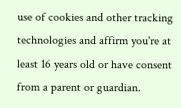use of cookies and other tracking technologies and affirm you're at least 16 years old or have consent from a parent or guardian.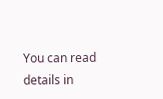You can read details in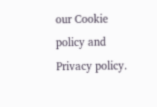our Cookie policy and Privacy policy.